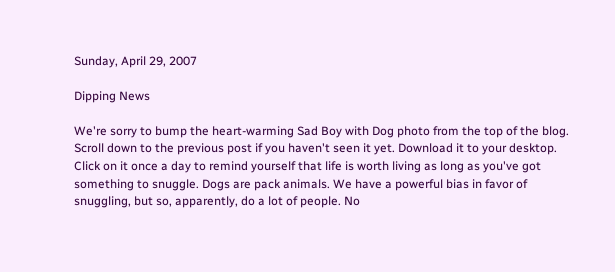Sunday, April 29, 2007

Dipping News

We're sorry to bump the heart-warming Sad Boy with Dog photo from the top of the blog. Scroll down to the previous post if you haven't seen it yet. Download it to your desktop. Click on it once a day to remind yourself that life is worth living as long as you've got something to snuggle. Dogs are pack animals. We have a powerful bias in favor of snuggling, but so, apparently, do a lot of people. No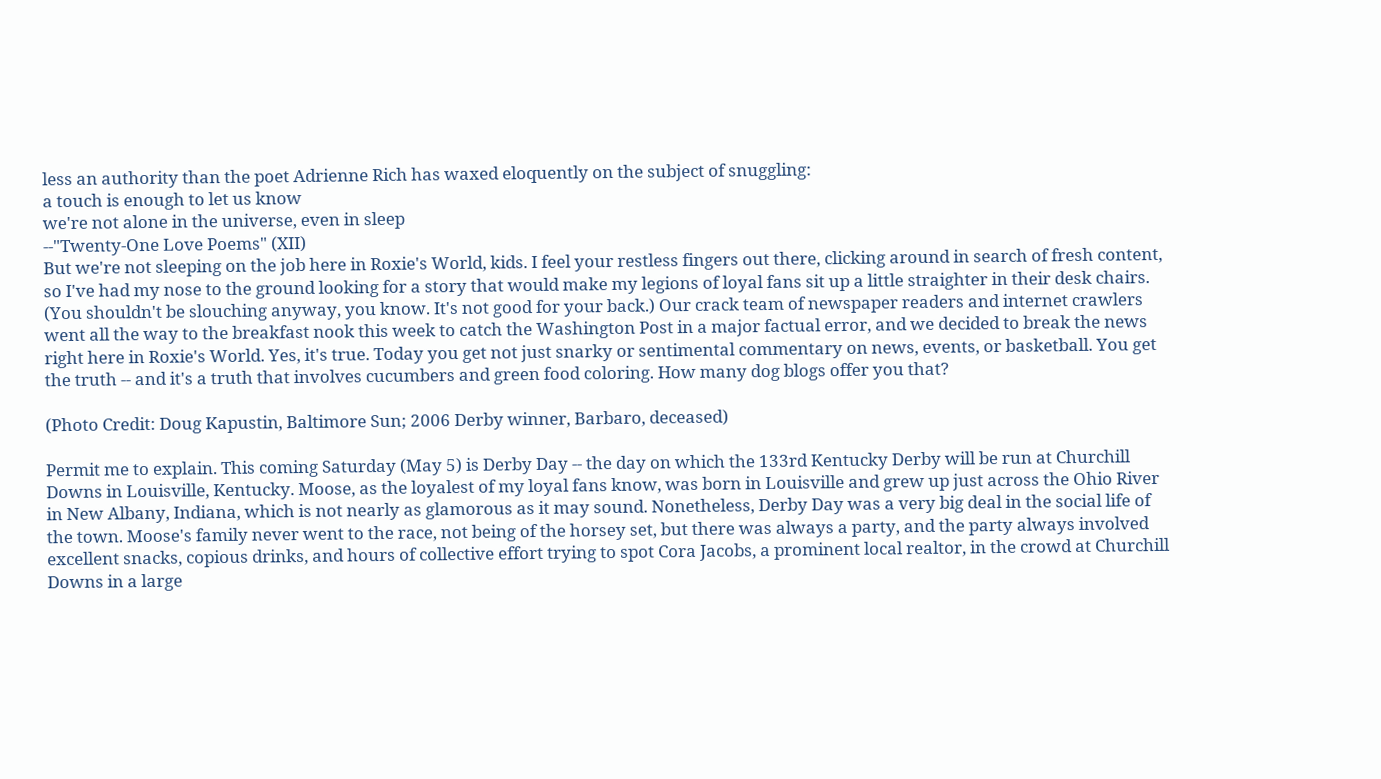less an authority than the poet Adrienne Rich has waxed eloquently on the subject of snuggling:
a touch is enough to let us know
we're not alone in the universe, even in sleep
--"Twenty-One Love Poems" (XII)
But we're not sleeping on the job here in Roxie's World, kids. I feel your restless fingers out there, clicking around in search of fresh content, so I've had my nose to the ground looking for a story that would make my legions of loyal fans sit up a little straighter in their desk chairs. (You shouldn't be slouching anyway, you know. It's not good for your back.) Our crack team of newspaper readers and internet crawlers went all the way to the breakfast nook this week to catch the Washington Post in a major factual error, and we decided to break the news right here in Roxie's World. Yes, it's true. Today you get not just snarky or sentimental commentary on news, events, or basketball. You get the truth -- and it's a truth that involves cucumbers and green food coloring. How many dog blogs offer you that?

(Photo Credit: Doug Kapustin, Baltimore Sun; 2006 Derby winner, Barbaro, deceased)

Permit me to explain. This coming Saturday (May 5) is Derby Day -- the day on which the 133rd Kentucky Derby will be run at Churchill Downs in Louisville, Kentucky. Moose, as the loyalest of my loyal fans know, was born in Louisville and grew up just across the Ohio River in New Albany, Indiana, which is not nearly as glamorous as it may sound. Nonetheless, Derby Day was a very big deal in the social life of the town. Moose's family never went to the race, not being of the horsey set, but there was always a party, and the party always involved excellent snacks, copious drinks, and hours of collective effort trying to spot Cora Jacobs, a prominent local realtor, in the crowd at Churchill Downs in a large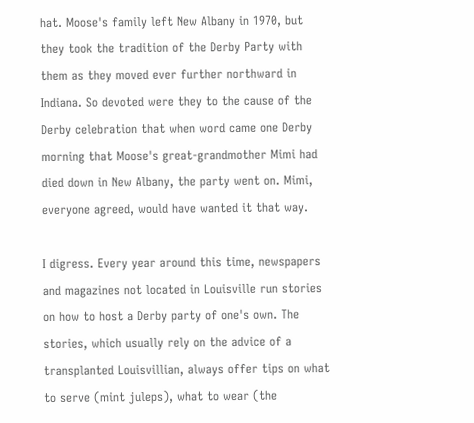hat. Moose's family left New Albany in 1970, but they took the tradition of the Derby Party with them as they moved ever further northward in Indiana. So devoted were they to the cause of the Derby celebration that when word came one Derby morning that Moose's great-grandmother Mimi had died down in New Albany, the party went on. Mimi, everyone agreed, would have wanted it that way.

I digress. Every year around this time, newspapers and magazines not located in Louisville run stories on how to host a Derby party of one's own. The stories, which usually rely on the advice of a transplanted Louisvillian, always offer tips on what to serve (mint juleps), what to wear (the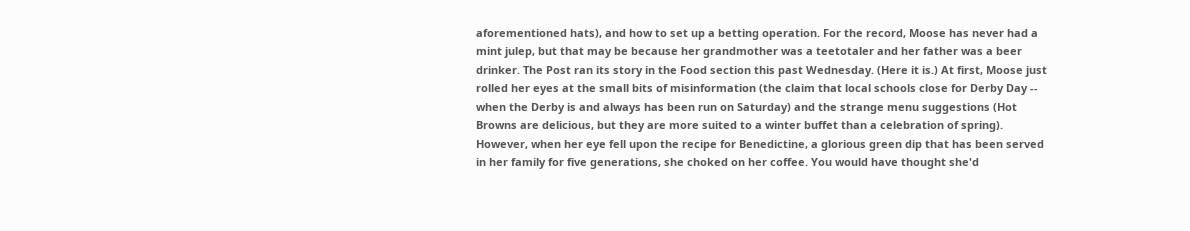aforementioned hats), and how to set up a betting operation. For the record, Moose has never had a mint julep, but that may be because her grandmother was a teetotaler and her father was a beer drinker. The Post ran its story in the Food section this past Wednesday. (Here it is.) At first, Moose just rolled her eyes at the small bits of misinformation (the claim that local schools close for Derby Day -- when the Derby is and always has been run on Saturday) and the strange menu suggestions (Hot Browns are delicious, but they are more suited to a winter buffet than a celebration of spring). However, when her eye fell upon the recipe for Benedictine, a glorious green dip that has been served in her family for five generations, she choked on her coffee. You would have thought she'd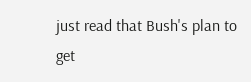just read that Bush's plan to get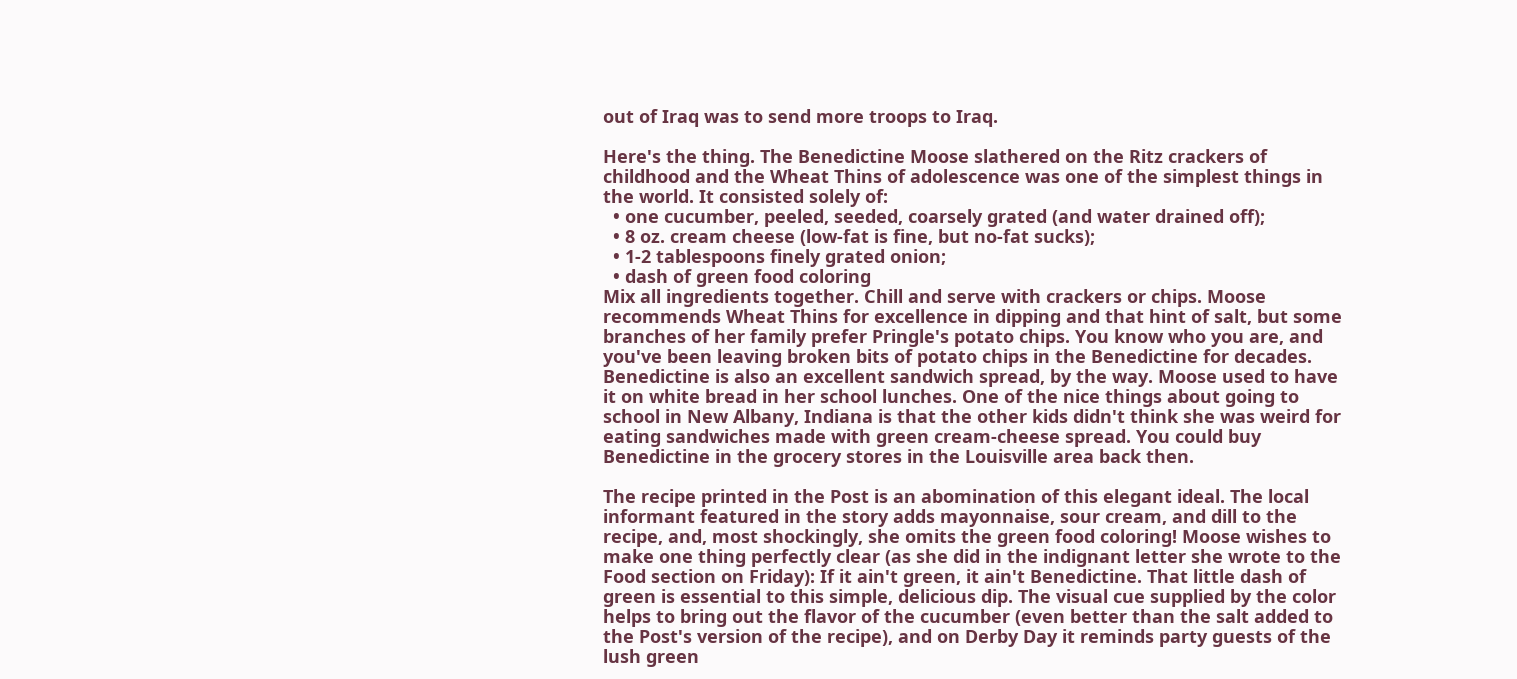out of Iraq was to send more troops to Iraq.

Here's the thing. The Benedictine Moose slathered on the Ritz crackers of childhood and the Wheat Thins of adolescence was one of the simplest things in the world. It consisted solely of:
  • one cucumber, peeled, seeded, coarsely grated (and water drained off);
  • 8 oz. cream cheese (low-fat is fine, but no-fat sucks);
  • 1-2 tablespoons finely grated onion;
  • dash of green food coloring
Mix all ingredients together. Chill and serve with crackers or chips. Moose recommends Wheat Thins for excellence in dipping and that hint of salt, but some branches of her family prefer Pringle's potato chips. You know who you are, and you've been leaving broken bits of potato chips in the Benedictine for decades. Benedictine is also an excellent sandwich spread, by the way. Moose used to have it on white bread in her school lunches. One of the nice things about going to school in New Albany, Indiana is that the other kids didn't think she was weird for eating sandwiches made with green cream-cheese spread. You could buy Benedictine in the grocery stores in the Louisville area back then.

The recipe printed in the Post is an abomination of this elegant ideal. The local informant featured in the story adds mayonnaise, sour cream, and dill to the recipe, and, most shockingly, she omits the green food coloring! Moose wishes to make one thing perfectly clear (as she did in the indignant letter she wrote to the Food section on Friday): If it ain't green, it ain't Benedictine. That little dash of green is essential to this simple, delicious dip. The visual cue supplied by the color helps to bring out the flavor of the cucumber (even better than the salt added to the Post's version of the recipe), and on Derby Day it reminds party guests of the lush green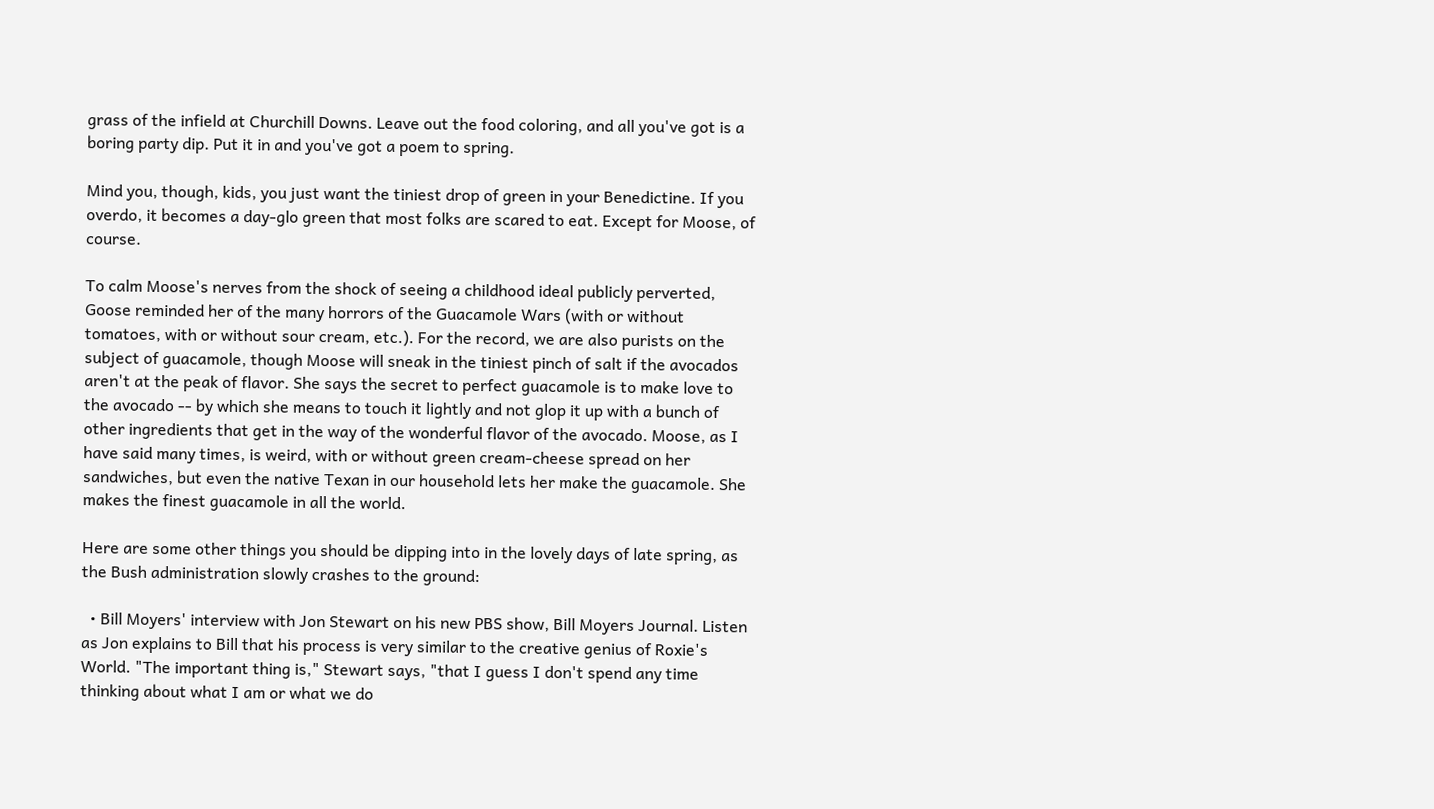grass of the infield at Churchill Downs. Leave out the food coloring, and all you've got is a boring party dip. Put it in and you've got a poem to spring.

Mind you, though, kids, you just want the tiniest drop of green in your Benedictine. If you overdo, it becomes a day-glo green that most folks are scared to eat. Except for Moose, of course.

To calm Moose's nerves from the shock of seeing a childhood ideal publicly perverted, Goose reminded her of the many horrors of the Guacamole Wars (with or without tomatoes, with or without sour cream, etc.). For the record, we are also purists on the subject of guacamole, though Moose will sneak in the tiniest pinch of salt if the avocados aren't at the peak of flavor. She says the secret to perfect guacamole is to make love to the avocado -- by which she means to touch it lightly and not glop it up with a bunch of other ingredients that get in the way of the wonderful flavor of the avocado. Moose, as I have said many times, is weird, with or without green cream-cheese spread on her sandwiches, but even the native Texan in our household lets her make the guacamole. She makes the finest guacamole in all the world.

Here are some other things you should be dipping into in the lovely days of late spring, as the Bush administration slowly crashes to the ground:

  • Bill Moyers' interview with Jon Stewart on his new PBS show, Bill Moyers Journal. Listen as Jon explains to Bill that his process is very similar to the creative genius of Roxie's World. "The important thing is," Stewart says, "that I guess I don't spend any time thinking about what I am or what we do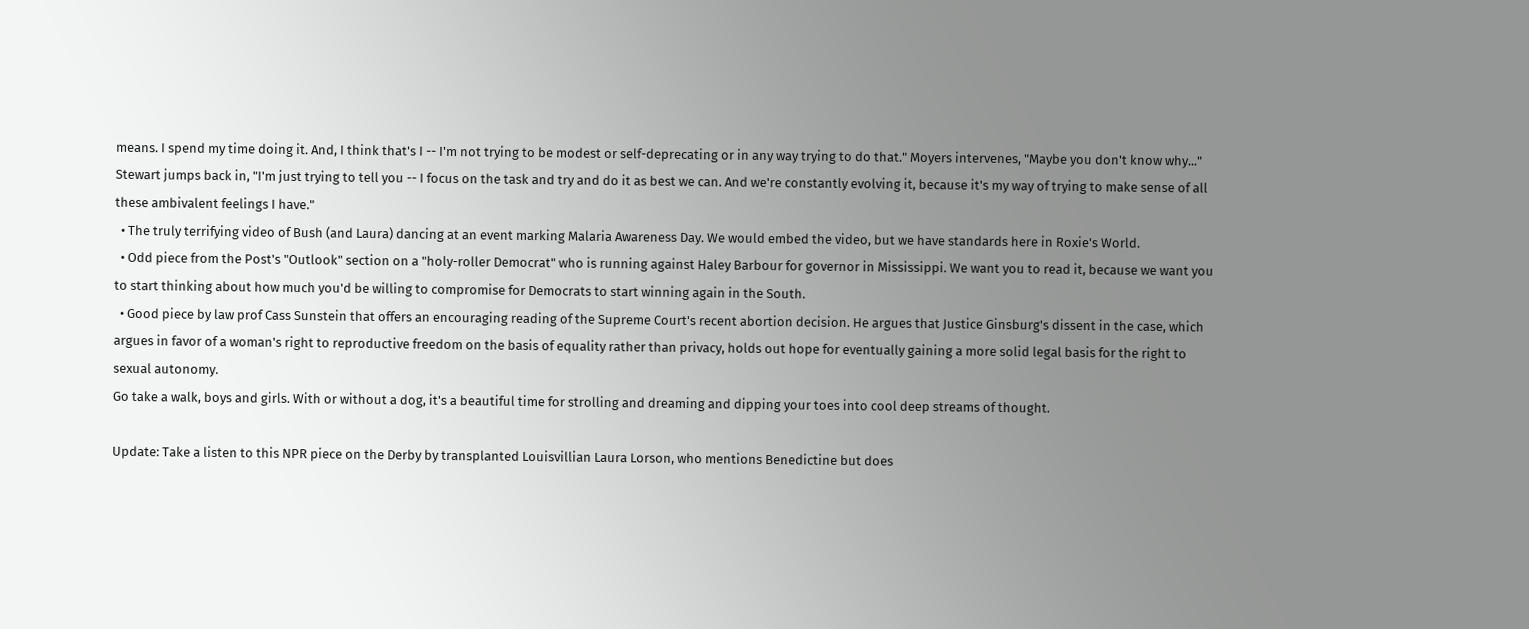means. I spend my time doing it. And, I think that's I -- I'm not trying to be modest or self-deprecating or in any way trying to do that." Moyers intervenes, "Maybe you don't know why..." Stewart jumps back in, "I'm just trying to tell you -- I focus on the task and try and do it as best we can. And we're constantly evolving it, because it's my way of trying to make sense of all these ambivalent feelings I have."
  • The truly terrifying video of Bush (and Laura) dancing at an event marking Malaria Awareness Day. We would embed the video, but we have standards here in Roxie's World.
  • Odd piece from the Post's "Outlook" section on a "holy-roller Democrat" who is running against Haley Barbour for governor in Mississippi. We want you to read it, because we want you to start thinking about how much you'd be willing to compromise for Democrats to start winning again in the South.
  • Good piece by law prof Cass Sunstein that offers an encouraging reading of the Supreme Court's recent abortion decision. He argues that Justice Ginsburg's dissent in the case, which argues in favor of a woman's right to reproductive freedom on the basis of equality rather than privacy, holds out hope for eventually gaining a more solid legal basis for the right to sexual autonomy.
Go take a walk, boys and girls. With or without a dog, it's a beautiful time for strolling and dreaming and dipping your toes into cool deep streams of thought.

Update: Take a listen to this NPR piece on the Derby by transplanted Louisvillian Laura Lorson, who mentions Benedictine but does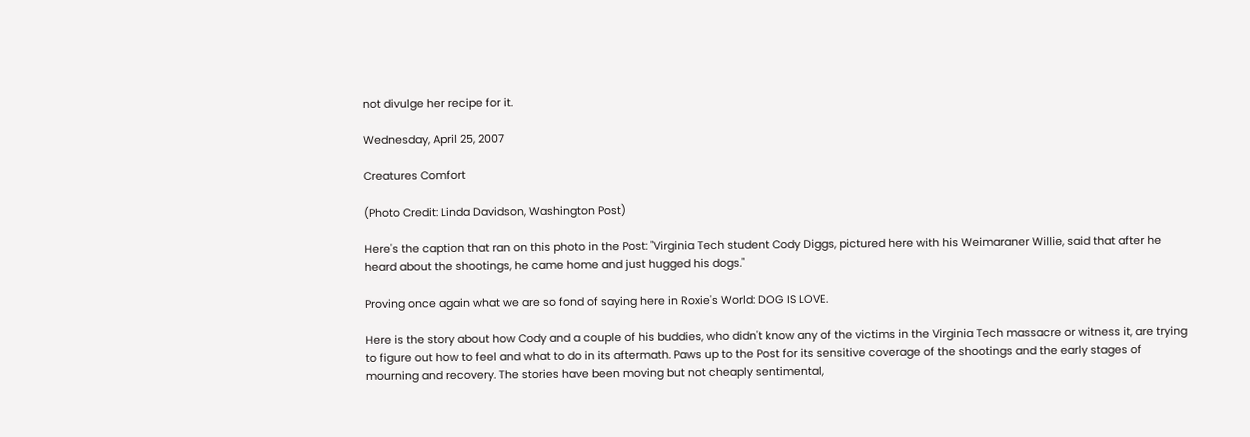not divulge her recipe for it.

Wednesday, April 25, 2007

Creatures Comfort

(Photo Credit: Linda Davidson, Washington Post)

Here's the caption that ran on this photo in the Post: "Virginia Tech student Cody Diggs, pictured here with his Weimaraner Willie, said that after he heard about the shootings, he came home and just hugged his dogs."

Proving once again what we are so fond of saying here in Roxie's World: DOG IS LOVE.

Here is the story about how Cody and a couple of his buddies, who didn't know any of the victims in the Virginia Tech massacre or witness it, are trying to figure out how to feel and what to do in its aftermath. Paws up to the Post for its sensitive coverage of the shootings and the early stages of mourning and recovery. The stories have been moving but not cheaply sentimental,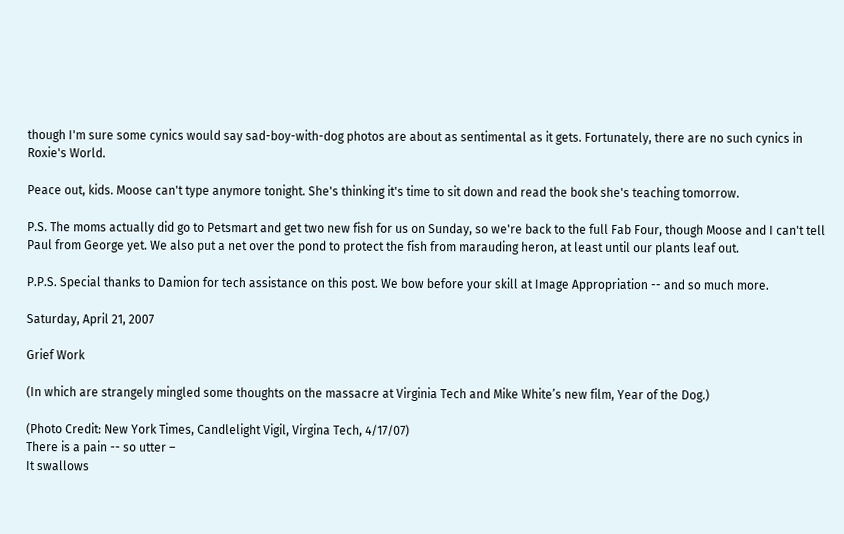though I'm sure some cynics would say sad-boy-with-dog photos are about as sentimental as it gets. Fortunately, there are no such cynics in Roxie's World.

Peace out, kids. Moose can't type anymore tonight. She's thinking it's time to sit down and read the book she's teaching tomorrow.

P.S. The moms actually did go to Petsmart and get two new fish for us on Sunday, so we're back to the full Fab Four, though Moose and I can't tell Paul from George yet. We also put a net over the pond to protect the fish from marauding heron, at least until our plants leaf out.

P.P.S. Special thanks to Damion for tech assistance on this post. We bow before your skill at Image Appropriation -- and so much more.

Saturday, April 21, 2007

Grief Work

(In which are strangely mingled some thoughts on the massacre at Virginia Tech and Mike White’s new film, Year of the Dog.)

(Photo Credit: New York Times, Candlelight Vigil, Virgina Tech, 4/17/07)
There is a pain -- so utter –
It swallows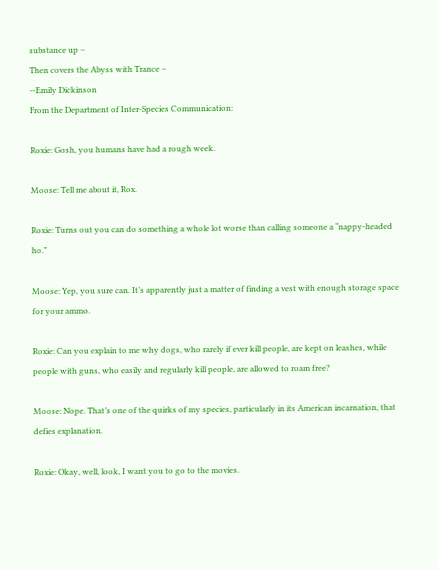substance up –
Then covers the Abyss with Trance –
--Emily Dickinson
From the Department of Inter-Species Communication:

Roxie: Gosh, you humans have had a rough week.

Moose: Tell me about it, Rox.

Roxie: Turns out you can do something a whole lot worse than calling someone a “nappy-headed ho.”

Moose: Yep, you sure can. It’s apparently just a matter of finding a vest with enough storage space for your ammo.

Roxie: Can you explain to me why dogs, who rarely if ever kill people, are kept on leashes, while people with guns, who easily and regularly kill people, are allowed to roam free?

Moose: Nope. That’s one of the quirks of my species, particularly in its American incarnation, that defies explanation.

Roxie: Okay, well, look, I want you to go to the movies.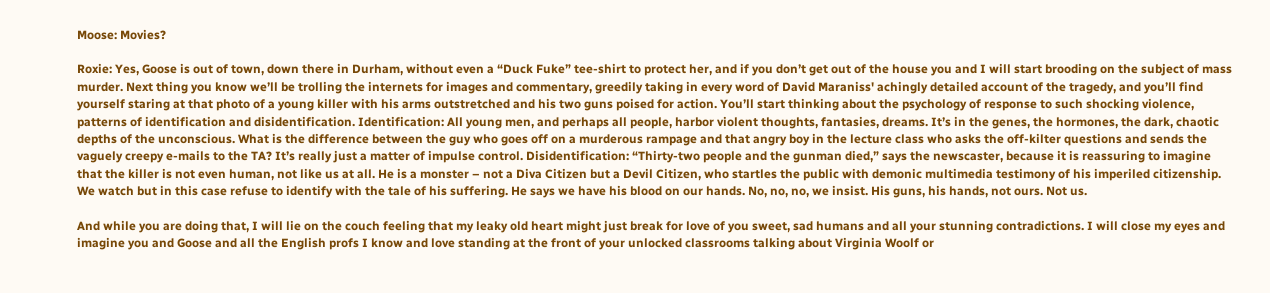Moose: Movies?

Roxie: Yes, Goose is out of town, down there in Durham, without even a “Duck Fuke” tee-shirt to protect her, and if you don’t get out of the house you and I will start brooding on the subject of mass murder. Next thing you know we’ll be trolling the internets for images and commentary, greedily taking in every word of David Maraniss' achingly detailed account of the tragedy, and you’ll find yourself staring at that photo of a young killer with his arms outstretched and his two guns poised for action. You’ll start thinking about the psychology of response to such shocking violence, patterns of identification and disidentification. Identification: All young men, and perhaps all people, harbor violent thoughts, fantasies, dreams. It’s in the genes, the hormones, the dark, chaotic depths of the unconscious. What is the difference between the guy who goes off on a murderous rampage and that angry boy in the lecture class who asks the off-kilter questions and sends the vaguely creepy e-mails to the TA? It’s really just a matter of impulse control. Disidentification: “Thirty-two people and the gunman died,” says the newscaster, because it is reassuring to imagine that the killer is not even human, not like us at all. He is a monster – not a Diva Citizen but a Devil Citizen, who startles the public with demonic multimedia testimony of his imperiled citizenship. We watch but in this case refuse to identify with the tale of his suffering. He says we have his blood on our hands. No, no, no, we insist. His guns, his hands, not ours. Not us.

And while you are doing that, I will lie on the couch feeling that my leaky old heart might just break for love of you sweet, sad humans and all your stunning contradictions. I will close my eyes and imagine you and Goose and all the English profs I know and love standing at the front of your unlocked classrooms talking about Virginia Woolf or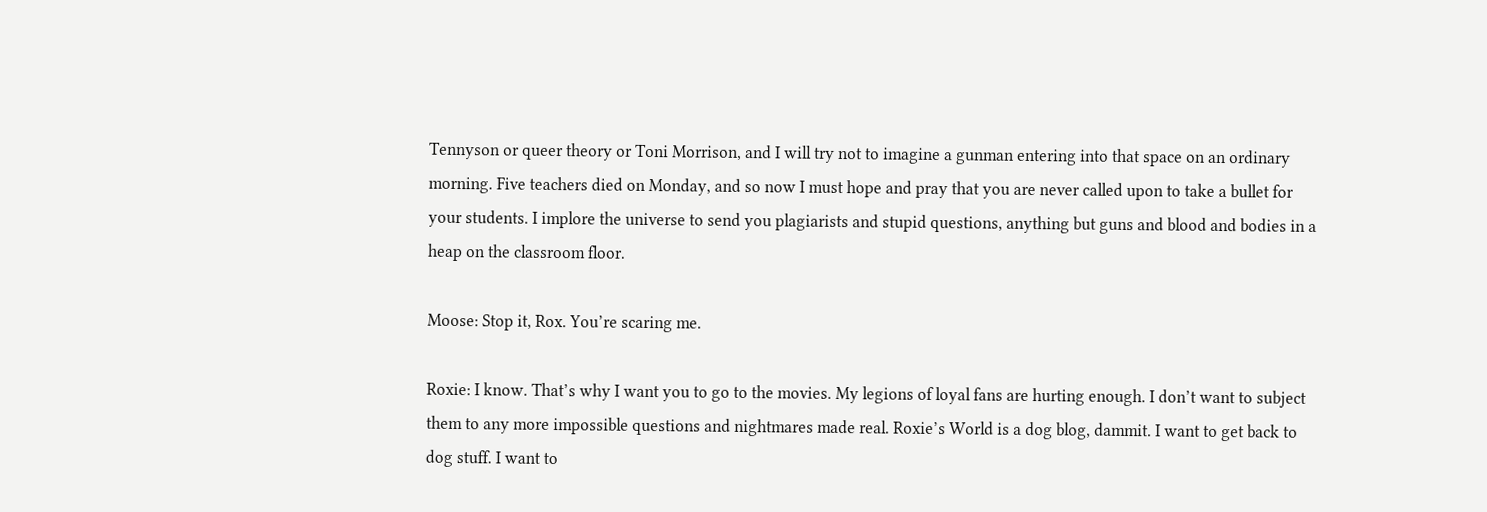Tennyson or queer theory or Toni Morrison, and I will try not to imagine a gunman entering into that space on an ordinary morning. Five teachers died on Monday, and so now I must hope and pray that you are never called upon to take a bullet for your students. I implore the universe to send you plagiarists and stupid questions, anything but guns and blood and bodies in a heap on the classroom floor.

Moose: Stop it, Rox. You’re scaring me.

Roxie: I know. That’s why I want you to go to the movies. My legions of loyal fans are hurting enough. I don’t want to subject them to any more impossible questions and nightmares made real. Roxie’s World is a dog blog, dammit. I want to get back to dog stuff. I want to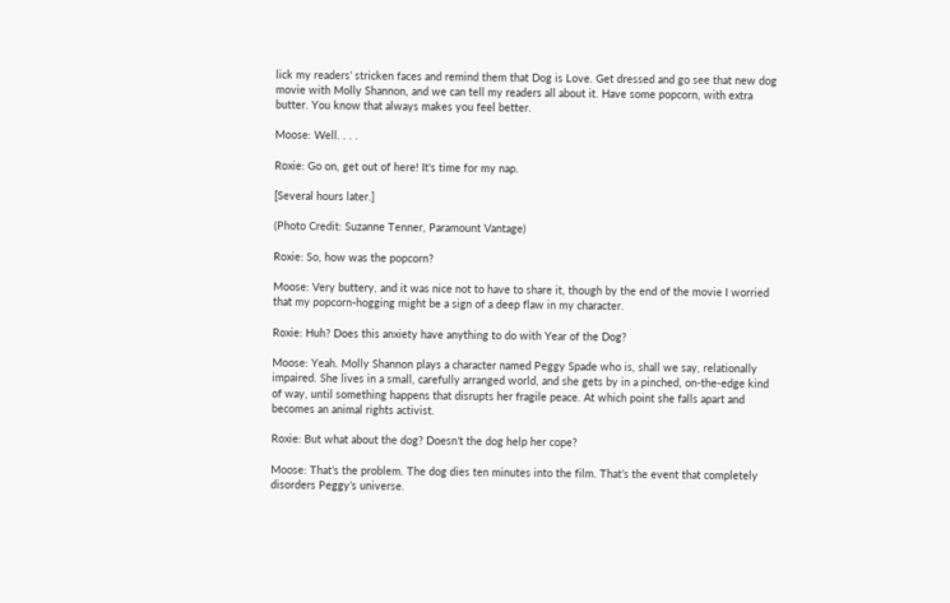lick my readers’ stricken faces and remind them that Dog is Love. Get dressed and go see that new dog movie with Molly Shannon, and we can tell my readers all about it. Have some popcorn, with extra butter. You know that always makes you feel better.

Moose: Well. . . .

Roxie: Go on, get out of here! It's time for my nap.

[Several hours later.]

(Photo Credit: Suzanne Tenner, Paramount Vantage)

Roxie: So, how was the popcorn?

Moose: Very buttery, and it was nice not to have to share it, though by the end of the movie I worried that my popcorn-hogging might be a sign of a deep flaw in my character.

Roxie: Huh? Does this anxiety have anything to do with Year of the Dog?

Moose: Yeah. Molly Shannon plays a character named Peggy Spade who is, shall we say, relationally impaired. She lives in a small, carefully arranged world, and she gets by in a pinched, on-the-edge kind of way, until something happens that disrupts her fragile peace. At which point she falls apart and becomes an animal rights activist.

Roxie: But what about the dog? Doesn’t the dog help her cope?

Moose: That’s the problem. The dog dies ten minutes into the film. That’s the event that completely disorders Peggy’s universe.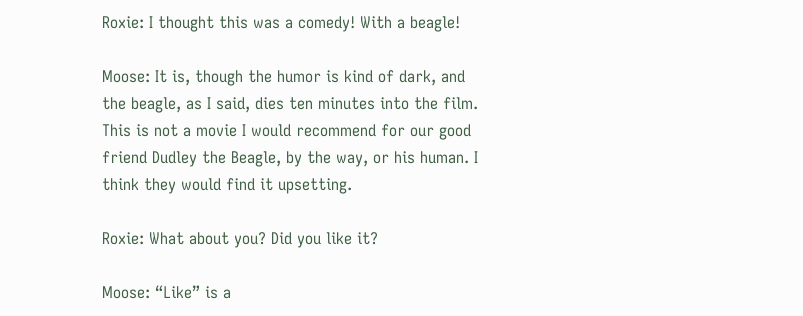Roxie: I thought this was a comedy! With a beagle!

Moose: It is, though the humor is kind of dark, and the beagle, as I said, dies ten minutes into the film. This is not a movie I would recommend for our good friend Dudley the Beagle, by the way, or his human. I think they would find it upsetting.

Roxie: What about you? Did you like it?

Moose: “Like” is a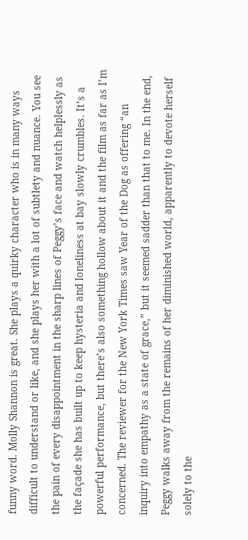funny word. Molly Shannon is great. She plays a quirky character who is in many ways difficult to understand or like, and she plays her with a lot of subtlety and nuance. You see the pain of every disappointment in the sharp lines of Peggy’s face and watch helplessly as the façade she has built up to keep hysteria and loneliness at bay slowly crumbles. It’s a powerful performance, but there’s also something hollow about it and the film as far as I’m concerned. The reviewer for the New York Times saw Year of the Dog as offering “an inquiry into empathy as a state of grace,” but it seemed sadder than that to me. In the end, Peggy walks away from the remains of her diminished world, apparently to devote herself solely to the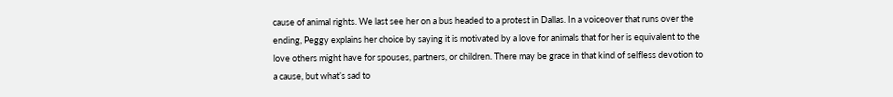cause of animal rights. We last see her on a bus headed to a protest in Dallas. In a voiceover that runs over the ending, Peggy explains her choice by saying it is motivated by a love for animals that for her is equivalent to the love others might have for spouses, partners, or children. There may be grace in that kind of selfless devotion to a cause, but what’s sad to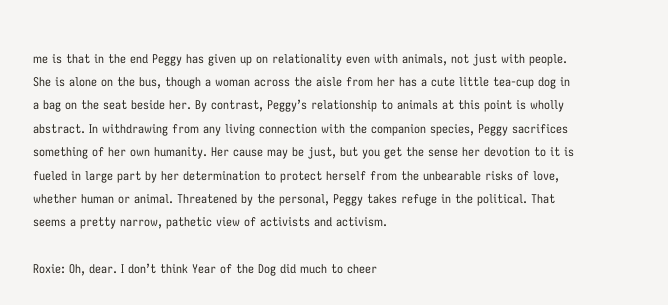me is that in the end Peggy has given up on relationality even with animals, not just with people. She is alone on the bus, though a woman across the aisle from her has a cute little tea-cup dog in a bag on the seat beside her. By contrast, Peggy’s relationship to animals at this point is wholly abstract. In withdrawing from any living connection with the companion species, Peggy sacrifices something of her own humanity. Her cause may be just, but you get the sense her devotion to it is fueled in large part by her determination to protect herself from the unbearable risks of love, whether human or animal. Threatened by the personal, Peggy takes refuge in the political. That seems a pretty narrow, pathetic view of activists and activism.

Roxie: Oh, dear. I don’t think Year of the Dog did much to cheer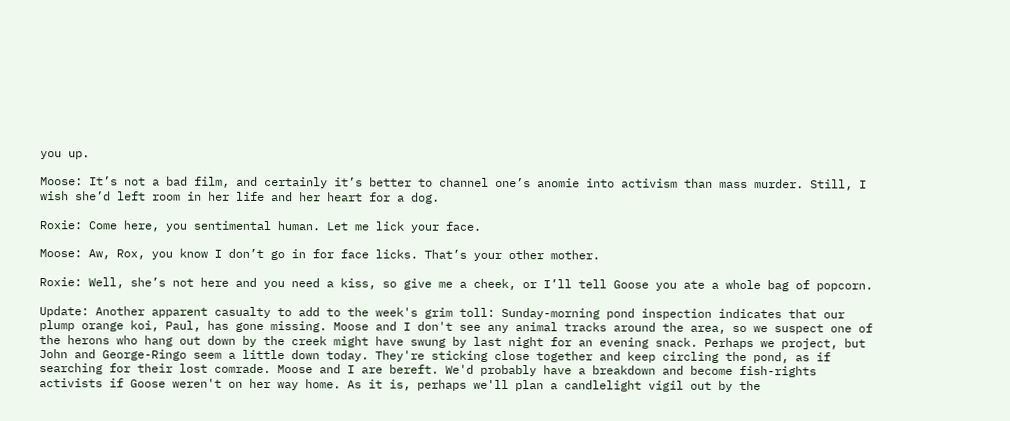you up.

Moose: It’s not a bad film, and certainly it’s better to channel one’s anomie into activism than mass murder. Still, I wish she’d left room in her life and her heart for a dog.

Roxie: Come here, you sentimental human. Let me lick your face.

Moose: Aw, Rox, you know I don’t go in for face licks. That’s your other mother.

Roxie: Well, she’s not here and you need a kiss, so give me a cheek, or I’ll tell Goose you ate a whole bag of popcorn.

Update: Another apparent casualty to add to the week's grim toll: Sunday-morning pond inspection indicates that our plump orange koi, Paul, has gone missing. Moose and I don't see any animal tracks around the area, so we suspect one of the herons who hang out down by the creek might have swung by last night for an evening snack. Perhaps we project, but John and George-Ringo seem a little down today. They're sticking close together and keep circling the pond, as if searching for their lost comrade. Moose and I are bereft. We'd probably have a breakdown and become fish-rights activists if Goose weren't on her way home. As it is, perhaps we'll plan a candlelight vigil out by the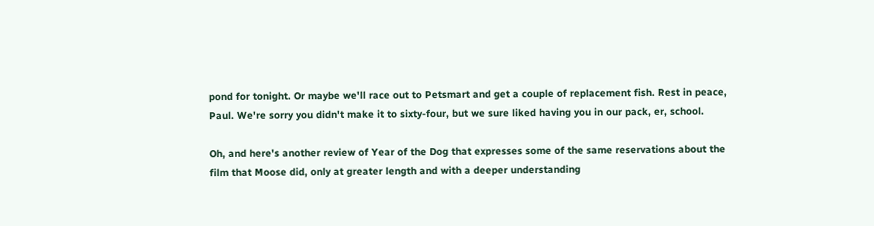pond for tonight. Or maybe we'll race out to Petsmart and get a couple of replacement fish. Rest in peace, Paul. We're sorry you didn't make it to sixty-four, but we sure liked having you in our pack, er, school.

Oh, and here's another review of Year of the Dog that expresses some of the same reservations about the film that Moose did, only at greater length and with a deeper understanding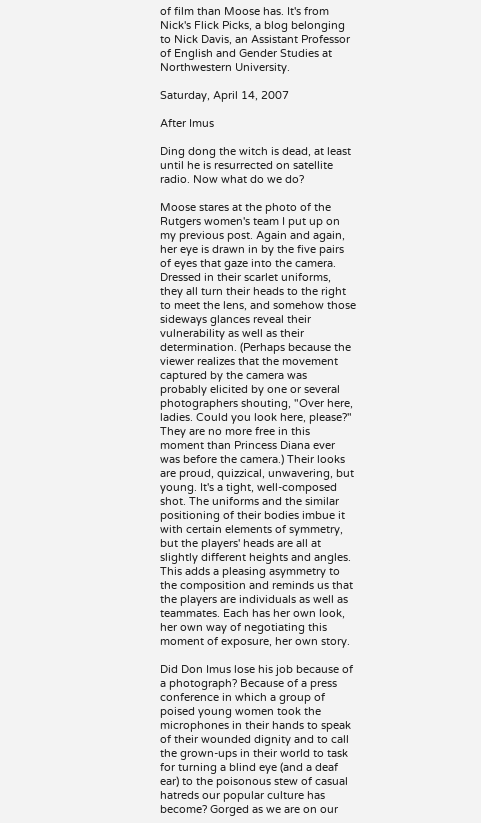of film than Moose has. It's from Nick's Flick Picks, a blog belonging to Nick Davis, an Assistant Professor of English and Gender Studies at Northwestern University.

Saturday, April 14, 2007

After Imus

Ding dong the witch is dead, at least until he is resurrected on satellite radio. Now what do we do?

Moose stares at the photo of the Rutgers women's team I put up on my previous post. Again and again, her eye is drawn in by the five pairs of eyes that gaze into the camera. Dressed in their scarlet uniforms, they all turn their heads to the right to meet the lens, and somehow those sideways glances reveal their vulnerability as well as their determination. (Perhaps because the viewer realizes that the movement captured by the camera was probably elicited by one or several photographers shouting, "Over here, ladies. Could you look here, please?" They are no more free in this moment than Princess Diana ever was before the camera.) Their looks are proud, quizzical, unwavering, but young. It's a tight, well-composed shot. The uniforms and the similar positioning of their bodies imbue it with certain elements of symmetry, but the players' heads are all at slightly different heights and angles. This adds a pleasing asymmetry to the composition and reminds us that the players are individuals as well as teammates. Each has her own look, her own way of negotiating this moment of exposure, her own story.

Did Don Imus lose his job because of a photograph? Because of a press conference in which a group of poised young women took the microphones in their hands to speak of their wounded dignity and to call the grown-ups in their world to task for turning a blind eye (and a deaf ear) to the poisonous stew of casual hatreds our popular culture has become? Gorged as we are on our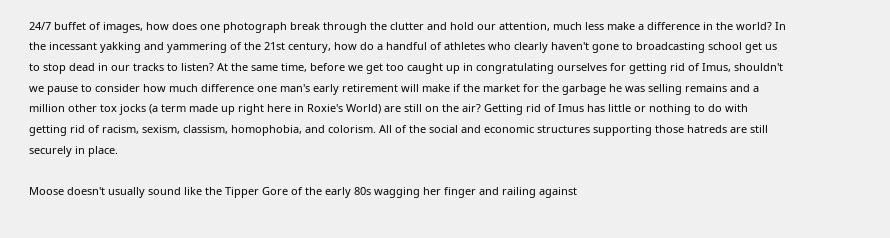24/7 buffet of images, how does one photograph break through the clutter and hold our attention, much less make a difference in the world? In the incessant yakking and yammering of the 21st century, how do a handful of athletes who clearly haven't gone to broadcasting school get us to stop dead in our tracks to listen? At the same time, before we get too caught up in congratulating ourselves for getting rid of Imus, shouldn't we pause to consider how much difference one man's early retirement will make if the market for the garbage he was selling remains and a million other tox jocks (a term made up right here in Roxie's World) are still on the air? Getting rid of Imus has little or nothing to do with getting rid of racism, sexism, classism, homophobia, and colorism. All of the social and economic structures supporting those hatreds are still securely in place.

Moose doesn't usually sound like the Tipper Gore of the early 80s wagging her finger and railing against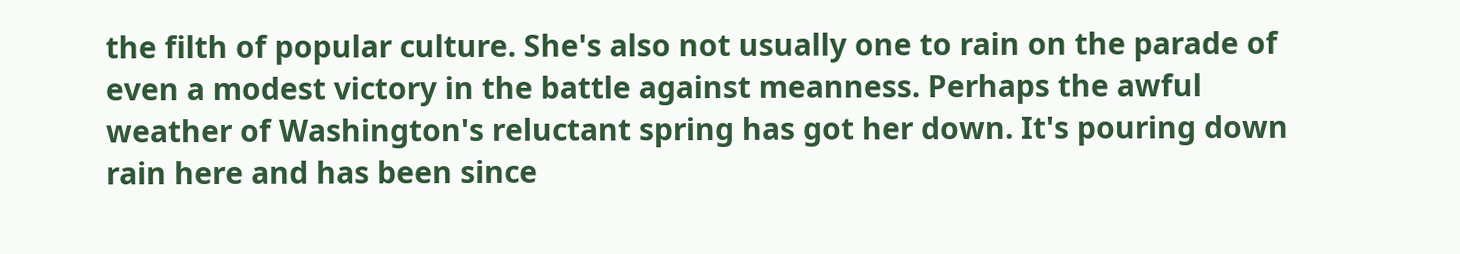the filth of popular culture. She's also not usually one to rain on the parade of even a modest victory in the battle against meanness. Perhaps the awful weather of Washington's reluctant spring has got her down. It's pouring down rain here and has been since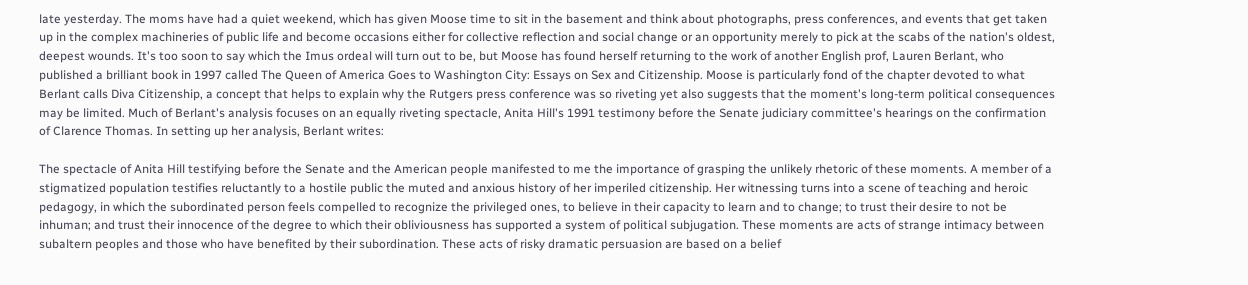late yesterday. The moms have had a quiet weekend, which has given Moose time to sit in the basement and think about photographs, press conferences, and events that get taken up in the complex machineries of public life and become occasions either for collective reflection and social change or an opportunity merely to pick at the scabs of the nation's oldest, deepest wounds. It's too soon to say which the Imus ordeal will turn out to be, but Moose has found herself returning to the work of another English prof, Lauren Berlant, who published a brilliant book in 1997 called The Queen of America Goes to Washington City: Essays on Sex and Citizenship. Moose is particularly fond of the chapter devoted to what Berlant calls Diva Citizenship, a concept that helps to explain why the Rutgers press conference was so riveting yet also suggests that the moment's long-term political consequences may be limited. Much of Berlant's analysis focuses on an equally riveting spectacle, Anita Hill's 1991 testimony before the Senate judiciary committee's hearings on the confirmation of Clarence Thomas. In setting up her analysis, Berlant writes:

The spectacle of Anita Hill testifying before the Senate and the American people manifested to me the importance of grasping the unlikely rhetoric of these moments. A member of a stigmatized population testifies reluctantly to a hostile public the muted and anxious history of her imperiled citizenship. Her witnessing turns into a scene of teaching and heroic pedagogy, in which the subordinated person feels compelled to recognize the privileged ones, to believe in their capacity to learn and to change; to trust their desire to not be inhuman; and trust their innocence of the degree to which their obliviousness has supported a system of political subjugation. These moments are acts of strange intimacy between subaltern peoples and those who have benefited by their subordination. These acts of risky dramatic persuasion are based on a belief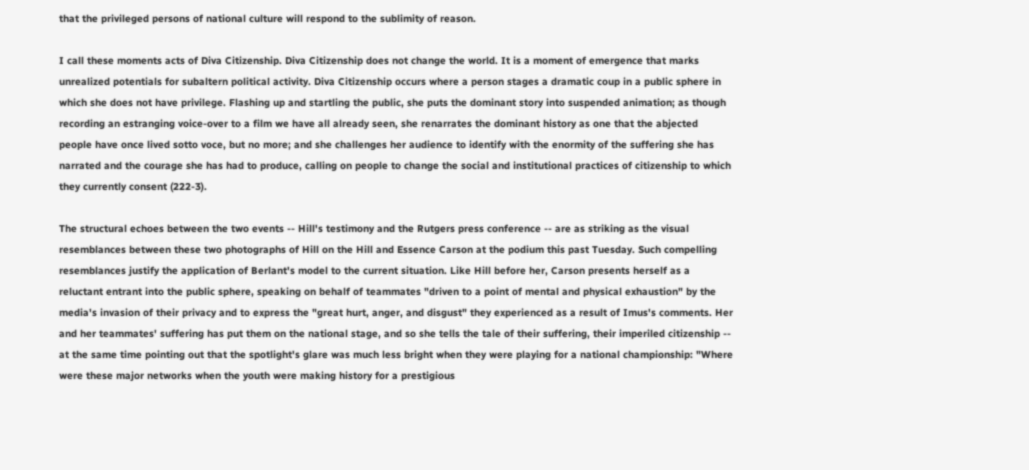that the privileged persons of national culture will respond to the sublimity of reason.

I call these moments acts of Diva Citizenship. Diva Citizenship does not change the world. It is a moment of emergence that marks unrealized potentials for subaltern political activity. Diva Citizenship occurs where a person stages a dramatic coup in a public sphere in which she does not have privilege. Flashing up and startling the public, she puts the dominant story into suspended animation; as though recording an estranging voice-over to a film we have all already seen, she renarrates the dominant history as one that the abjected people have once lived sotto voce, but no more; and she challenges her audience to identify with the enormity of the suffering she has narrated and the courage she has had to produce, calling on people to change the social and institutional practices of citizenship to which they currently consent (222-3).

The structural echoes between the two events -- Hill's testimony and the Rutgers press conference -- are as striking as the visual resemblances between these two photographs of Hill on the Hill and Essence Carson at the podium this past Tuesday. Such compelling resemblances justify the application of Berlant's model to the current situation. Like Hill before her, Carson presents herself as a reluctant entrant into the public sphere, speaking on behalf of teammates "driven to a point of mental and physical exhaustion" by the media's invasion of their privacy and to express the "great hurt, anger, and disgust" they experienced as a result of Imus's comments. Her and her teammates' suffering has put them on the national stage, and so she tells the tale of their suffering, their imperiled citizenship -- at the same time pointing out that the spotlight's glare was much less bright when they were playing for a national championship: "Where were these major networks when the youth were making history for a prestigious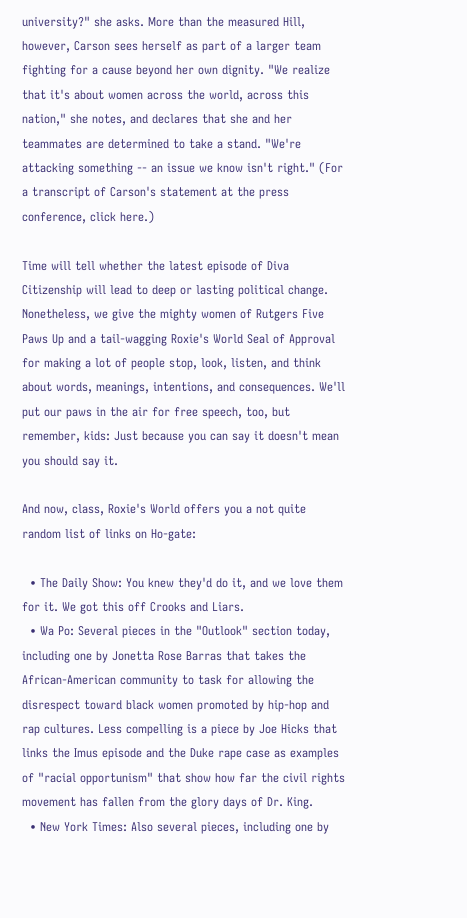university?" she asks. More than the measured Hill, however, Carson sees herself as part of a larger team fighting for a cause beyond her own dignity. "We realize that it's about women across the world, across this nation," she notes, and declares that she and her teammates are determined to take a stand. "We're attacking something -- an issue we know isn't right." (For a transcript of Carson's statement at the press conference, click here.)

Time will tell whether the latest episode of Diva Citizenship will lead to deep or lasting political change. Nonetheless, we give the mighty women of Rutgers Five Paws Up and a tail-wagging Roxie's World Seal of Approval for making a lot of people stop, look, listen, and think about words, meanings, intentions, and consequences. We'll put our paws in the air for free speech, too, but remember, kids: Just because you can say it doesn't mean you should say it.

And now, class, Roxie's World offers you a not quite random list of links on Ho-gate:

  • The Daily Show: You knew they'd do it, and we love them for it. We got this off Crooks and Liars.
  • Wa Po: Several pieces in the "Outlook" section today, including one by Jonetta Rose Barras that takes the African-American community to task for allowing the disrespect toward black women promoted by hip-hop and rap cultures. Less compelling is a piece by Joe Hicks that links the Imus episode and the Duke rape case as examples of "racial opportunism" that show how far the civil rights movement has fallen from the glory days of Dr. King.
  • New York Times: Also several pieces, including one by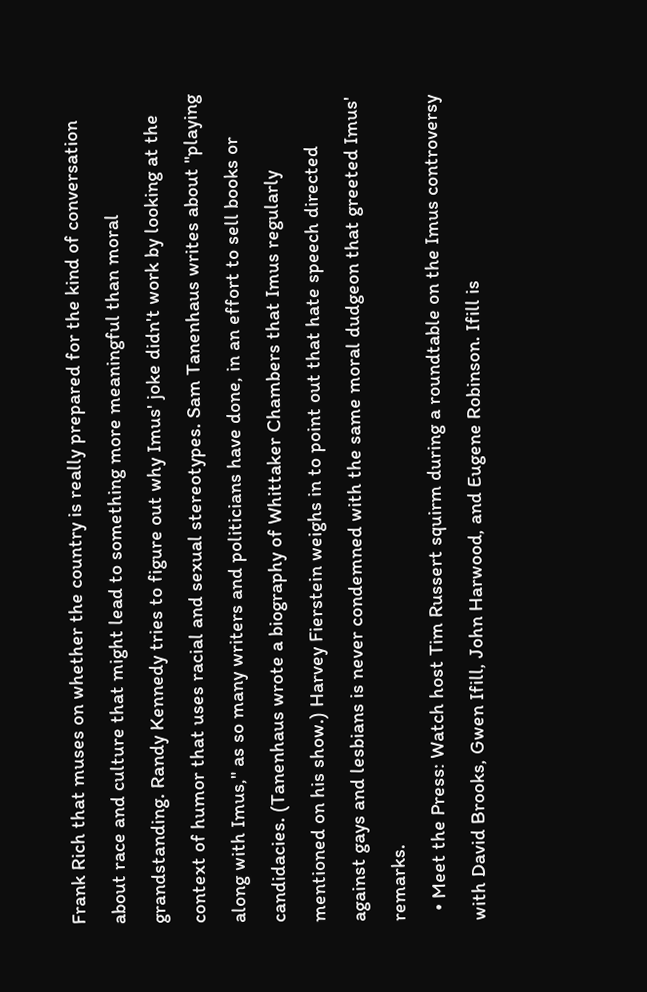Frank Rich that muses on whether the country is really prepared for the kind of conversation about race and culture that might lead to something more meaningful than moral grandstanding. Randy Kennedy tries to figure out why Imus' joke didn't work by looking at the context of humor that uses racial and sexual stereotypes. Sam Tanenhaus writes about "playing along with Imus," as so many writers and politicians have done, in an effort to sell books or candidacies. (Tanenhaus wrote a biography of Whittaker Chambers that Imus regularly mentioned on his show.) Harvey Fierstein weighs in to point out that hate speech directed against gays and lesbians is never condemned with the same moral dudgeon that greeted Imus' remarks.
  • Meet the Press: Watch host Tim Russert squirm during a roundtable on the Imus controversy with David Brooks, Gwen Ifill, John Harwood, and Eugene Robinson. Ifill is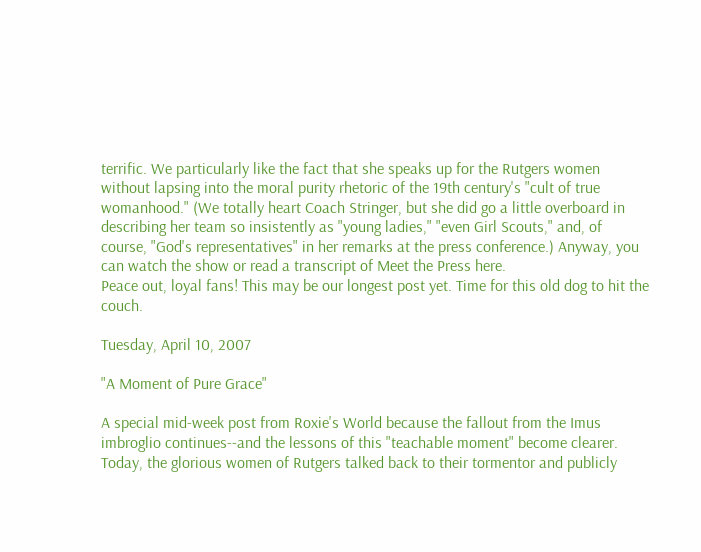terrific. We particularly like the fact that she speaks up for the Rutgers women without lapsing into the moral purity rhetoric of the 19th century's "cult of true womanhood." (We totally heart Coach Stringer, but she did go a little overboard in describing her team so insistently as "young ladies," "even Girl Scouts," and, of course, "God's representatives" in her remarks at the press conference.) Anyway, you can watch the show or read a transcript of Meet the Press here.
Peace out, loyal fans! This may be our longest post yet. Time for this old dog to hit the couch.

Tuesday, April 10, 2007

"A Moment of Pure Grace"

A special mid-week post from Roxie's World because the fallout from the Imus imbroglio continues--and the lessons of this "teachable moment" become clearer. Today, the glorious women of Rutgers talked back to their tormentor and publicly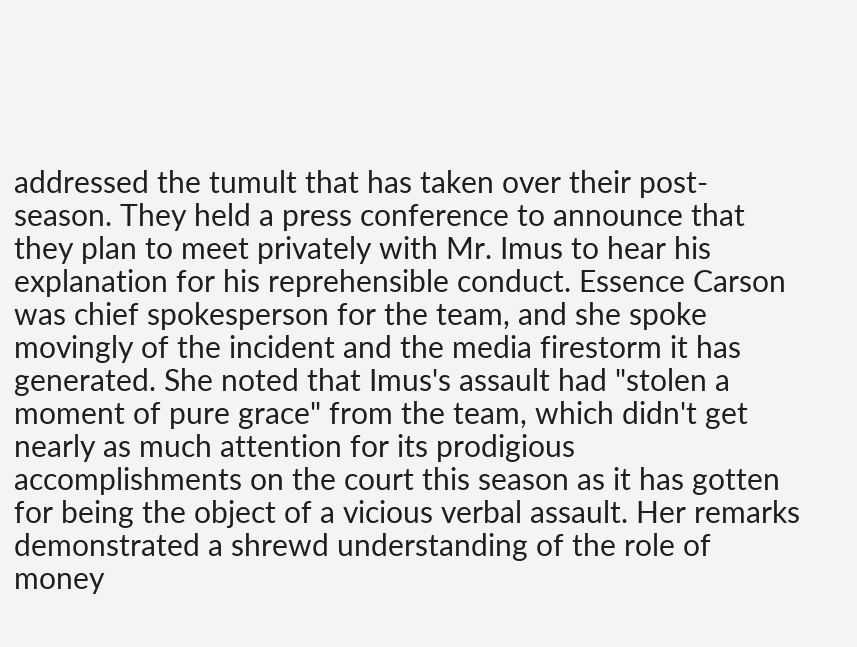addressed the tumult that has taken over their post-season. They held a press conference to announce that they plan to meet privately with Mr. Imus to hear his explanation for his reprehensible conduct. Essence Carson was chief spokesperson for the team, and she spoke movingly of the incident and the media firestorm it has generated. She noted that Imus's assault had "stolen a moment of pure grace" from the team, which didn't get nearly as much attention for its prodigious accomplishments on the court this season as it has gotten for being the object of a vicious verbal assault. Her remarks demonstrated a shrewd understanding of the role of money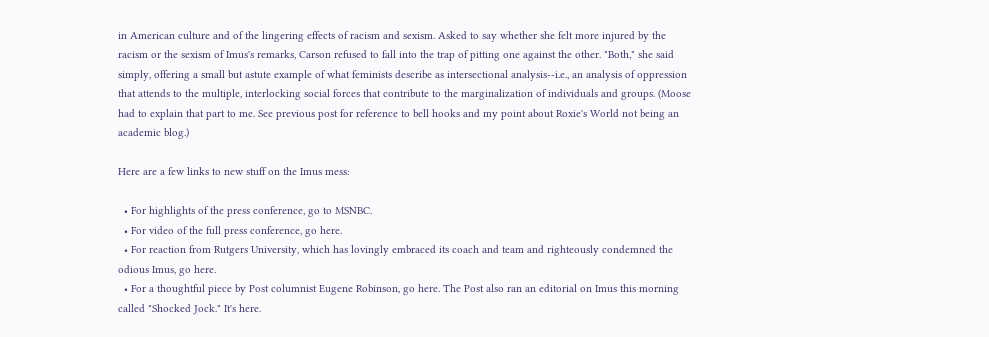in American culture and of the lingering effects of racism and sexism. Asked to say whether she felt more injured by the racism or the sexism of Imus's remarks, Carson refused to fall into the trap of pitting one against the other. "Both," she said simply, offering a small but astute example of what feminists describe as intersectional analysis--i.e., an analysis of oppression that attends to the multiple, interlocking social forces that contribute to the marginalization of individuals and groups. (Moose had to explain that part to me. See previous post for reference to bell hooks and my point about Roxie's World not being an academic blog.)

Here are a few links to new stuff on the Imus mess:

  • For highlights of the press conference, go to MSNBC.
  • For video of the full press conference, go here.
  • For reaction from Rutgers University, which has lovingly embraced its coach and team and righteously condemned the odious Imus, go here.
  • For a thoughtful piece by Post columnist Eugene Robinson, go here. The Post also ran an editorial on Imus this morning called "Shocked Jock." It's here.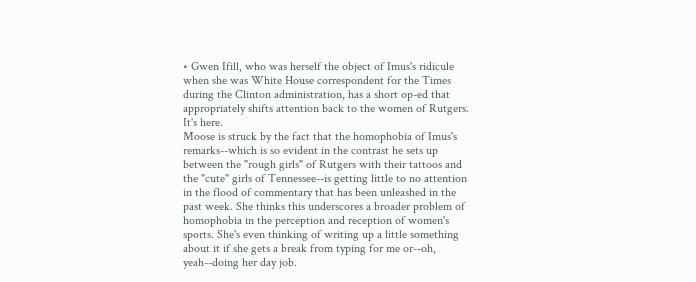• Gwen Ifill, who was herself the object of Imus's ridicule when she was White House correspondent for the Times during the Clinton administration, has a short op-ed that appropriately shifts attention back to the women of Rutgers. It's here.
Moose is struck by the fact that the homophobia of Imus's remarks--which is so evident in the contrast he sets up between the "rough girls" of Rutgers with their tattoos and the "cute" girls of Tennessee--is getting little to no attention in the flood of commentary that has been unleashed in the past week. She thinks this underscores a broader problem of homophobia in the perception and reception of women's sports. She's even thinking of writing up a little something about it if she gets a break from typing for me or--oh, yeah--doing her day job.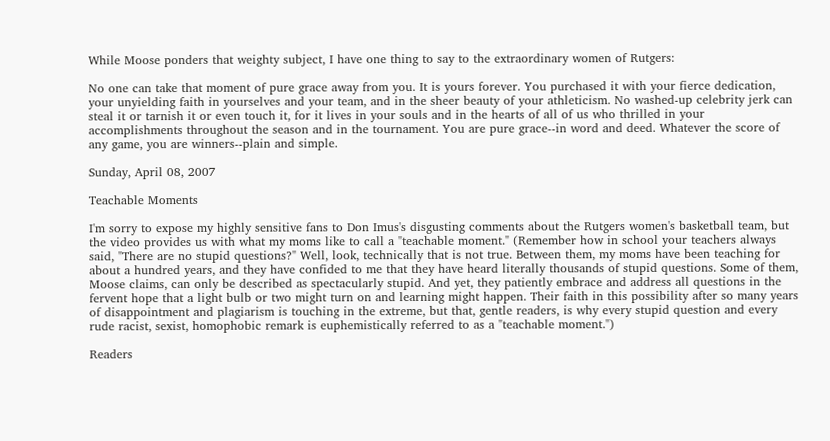While Moose ponders that weighty subject, I have one thing to say to the extraordinary women of Rutgers:

No one can take that moment of pure grace away from you. It is yours forever. You purchased it with your fierce dedication, your unyielding faith in yourselves and your team, and in the sheer beauty of your athleticism. No washed-up celebrity jerk can steal it or tarnish it or even touch it, for it lives in your souls and in the hearts of all of us who thrilled in your accomplishments throughout the season and in the tournament. You are pure grace--in word and deed. Whatever the score of any game, you are winners--plain and simple.

Sunday, April 08, 2007

Teachable Moments

I'm sorry to expose my highly sensitive fans to Don Imus's disgusting comments about the Rutgers women's basketball team, but the video provides us with what my moms like to call a "teachable moment." (Remember how in school your teachers always said, "There are no stupid questions?" Well, look, technically that is not true. Between them, my moms have been teaching for about a hundred years, and they have confided to me that they have heard literally thousands of stupid questions. Some of them, Moose claims, can only be described as spectacularly stupid. And yet, they patiently embrace and address all questions in the fervent hope that a light bulb or two might turn on and learning might happen. Their faith in this possibility after so many years of disappointment and plagiarism is touching in the extreme, but that, gentle readers, is why every stupid question and every rude racist, sexist, homophobic remark is euphemistically referred to as a "teachable moment.")

Readers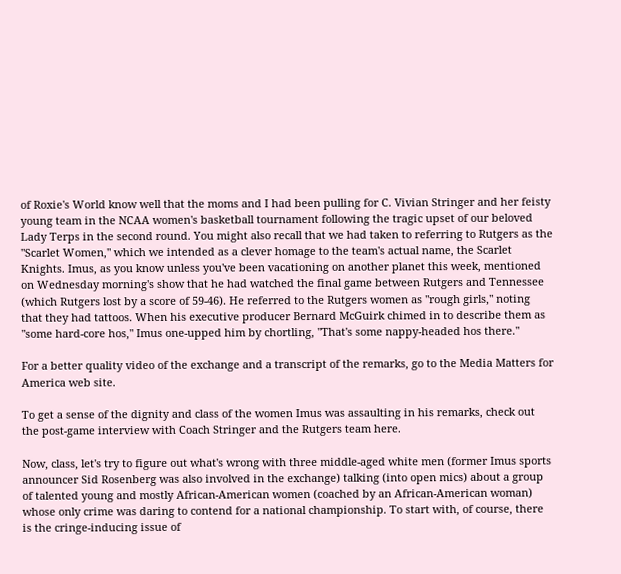of Roxie's World know well that the moms and I had been pulling for C. Vivian Stringer and her feisty young team in the NCAA women's basketball tournament following the tragic upset of our beloved Lady Terps in the second round. You might also recall that we had taken to referring to Rutgers as the "Scarlet Women," which we intended as a clever homage to the team's actual name, the Scarlet Knights. Imus, as you know unless you've been vacationing on another planet this week, mentioned on Wednesday morning's show that he had watched the final game between Rutgers and Tennessee (which Rutgers lost by a score of 59-46). He referred to the Rutgers women as "rough girls," noting that they had tattoos. When his executive producer Bernard McGuirk chimed in to describe them as "some hard-core hos," Imus one-upped him by chortling, "That's some nappy-headed hos there."

For a better quality video of the exchange and a transcript of the remarks, go to the Media Matters for America web site.

To get a sense of the dignity and class of the women Imus was assaulting in his remarks, check out the post-game interview with Coach Stringer and the Rutgers team here.

Now, class, let's try to figure out what's wrong with three middle-aged white men (former Imus sports announcer Sid Rosenberg was also involved in the exchange) talking (into open mics) about a group of talented young and mostly African-American women (coached by an African-American woman) whose only crime was daring to contend for a national championship. To start with, of course, there is the cringe-inducing issue of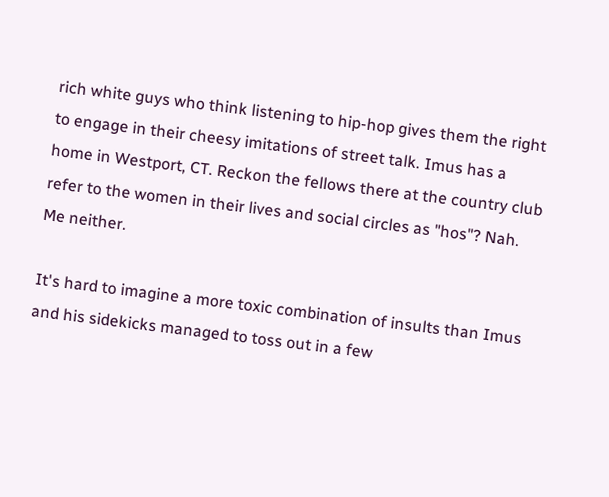rich white guys who think listening to hip-hop gives them the right to engage in their cheesy imitations of street talk. Imus has a home in Westport, CT. Reckon the fellows there at the country club refer to the women in their lives and social circles as "hos"? Nah. Me neither.

It's hard to imagine a more toxic combination of insults than Imus and his sidekicks managed to toss out in a few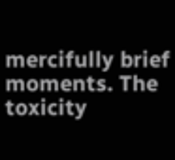mercifully brief moments. The toxicity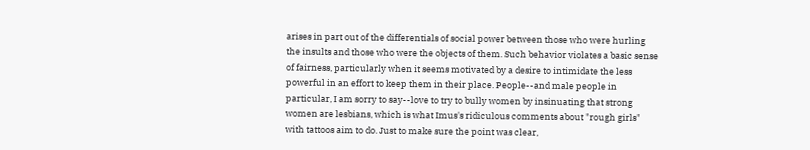arises in part out of the differentials of social power between those who were hurling the insults and those who were the objects of them. Such behavior violates a basic sense of fairness, particularly when it seems motivated by a desire to intimidate the less powerful in an effort to keep them in their place. People--and male people in particular, I am sorry to say--love to try to bully women by insinuating that strong women are lesbians, which is what Imus's ridiculous comments about "rough girls" with tattoos aim to do. Just to make sure the point was clear,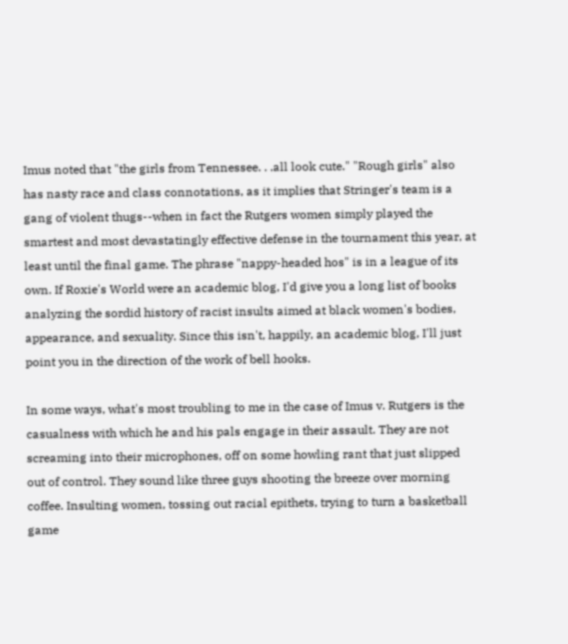Imus noted that "the girls from Tennessee. . .all look cute." "Rough girls" also has nasty race and class connotations, as it implies that Stringer's team is a gang of violent thugs--when in fact the Rutgers women simply played the smartest and most devastatingly effective defense in the tournament this year, at least until the final game. The phrase "nappy-headed hos" is in a league of its own. If Roxie's World were an academic blog, I'd give you a long list of books analyzing the sordid history of racist insults aimed at black women's bodies, appearance, and sexuality. Since this isn't, happily, an academic blog, I'll just point you in the direction of the work of bell hooks.

In some ways, what's most troubling to me in the case of Imus v. Rutgers is the casualness with which he and his pals engage in their assault. They are not screaming into their microphones, off on some howling rant that just slipped out of control. They sound like three guys shooting the breeze over morning coffee. Insulting women, tossing out racial epithets, trying to turn a basketball game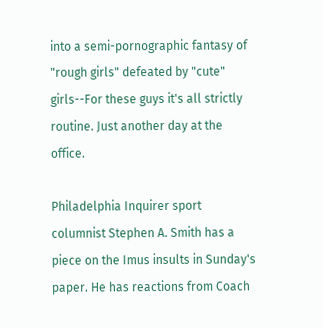into a semi-pornographic fantasy of "rough girls" defeated by "cute" girls--For these guys it's all strictly routine. Just another day at the office.

Philadelphia Inquirer sport columnist Stephen A. Smith has a piece on the Imus insults in Sunday's paper. He has reactions from Coach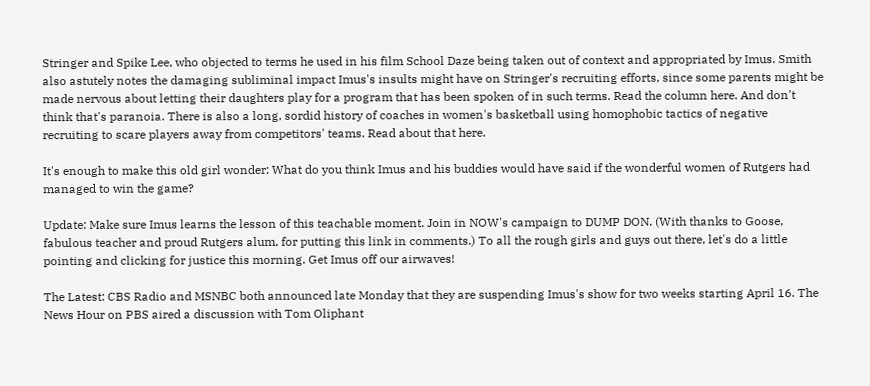Stringer and Spike Lee, who objected to terms he used in his film School Daze being taken out of context and appropriated by Imus. Smith also astutely notes the damaging subliminal impact Imus's insults might have on Stringer's recruiting efforts, since some parents might be made nervous about letting their daughters play for a program that has been spoken of in such terms. Read the column here. And don't think that's paranoia. There is also a long, sordid history of coaches in women's basketball using homophobic tactics of negative recruiting to scare players away from competitors' teams. Read about that here.

It's enough to make this old girl wonder: What do you think Imus and his buddies would have said if the wonderful women of Rutgers had managed to win the game?

Update: Make sure Imus learns the lesson of this teachable moment. Join in NOW's campaign to DUMP DON. (With thanks to Goose, fabulous teacher and proud Rutgers alum, for putting this link in comments.) To all the rough girls and guys out there, let's do a little pointing and clicking for justice this morning. Get Imus off our airwaves!

The Latest: CBS Radio and MSNBC both announced late Monday that they are suspending Imus's show for two weeks starting April 16. The News Hour on PBS aired a discussion with Tom Oliphant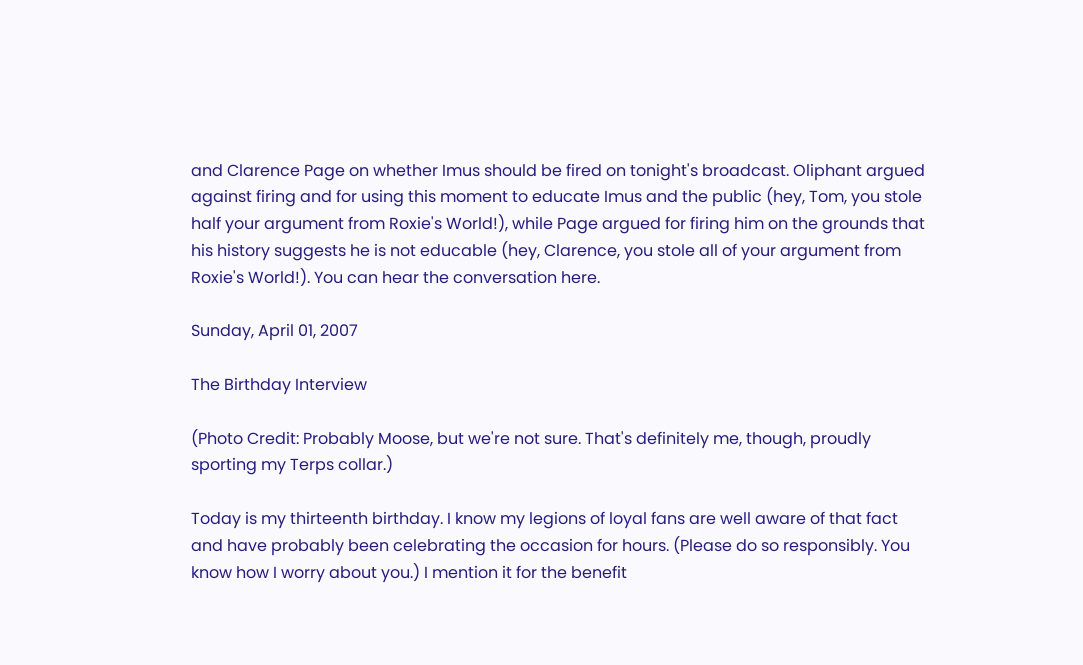and Clarence Page on whether Imus should be fired on tonight's broadcast. Oliphant argued against firing and for using this moment to educate Imus and the public (hey, Tom, you stole half your argument from Roxie's World!), while Page argued for firing him on the grounds that his history suggests he is not educable (hey, Clarence, you stole all of your argument from Roxie's World!). You can hear the conversation here.

Sunday, April 01, 2007

The Birthday Interview

(Photo Credit: Probably Moose, but we're not sure. That's definitely me, though, proudly sporting my Terps collar.)

Today is my thirteenth birthday. I know my legions of loyal fans are well aware of that fact and have probably been celebrating the occasion for hours. (Please do so responsibly. You know how I worry about you.) I mention it for the benefit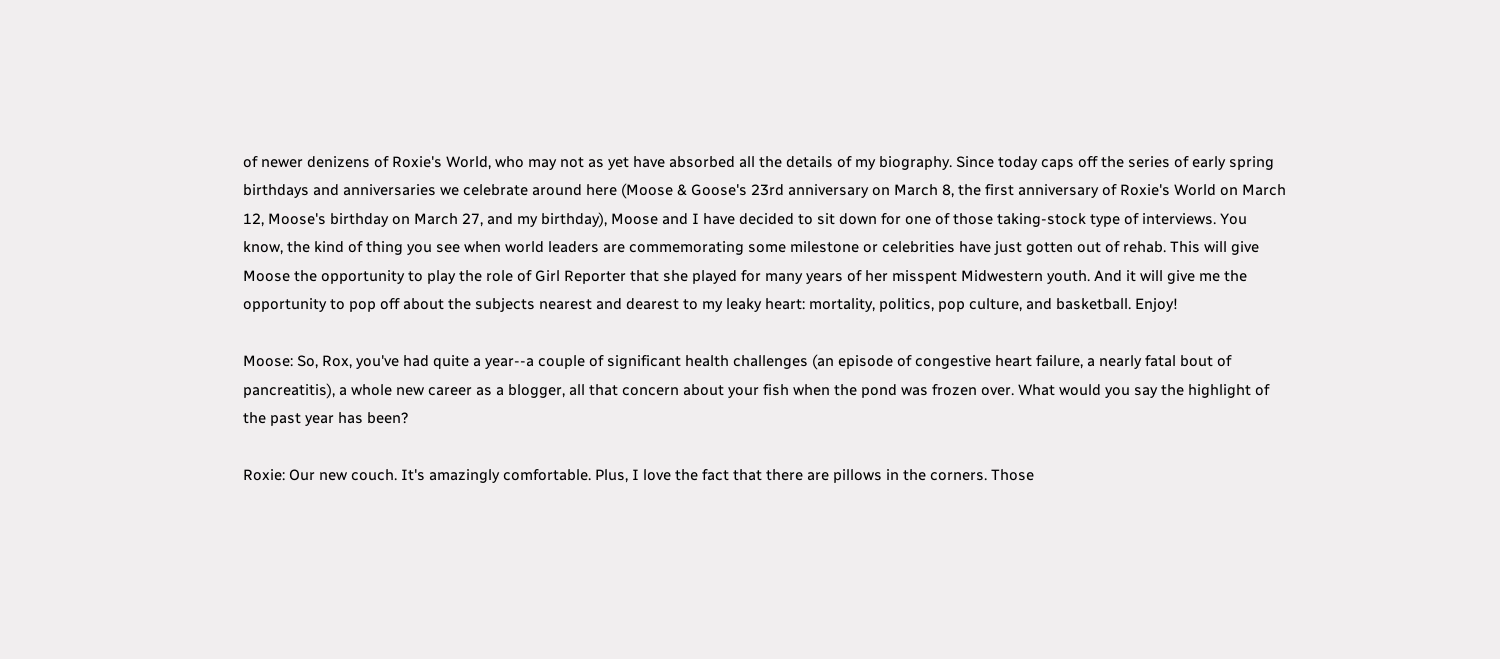of newer denizens of Roxie's World, who may not as yet have absorbed all the details of my biography. Since today caps off the series of early spring birthdays and anniversaries we celebrate around here (Moose & Goose's 23rd anniversary on March 8, the first anniversary of Roxie's World on March 12, Moose's birthday on March 27, and my birthday), Moose and I have decided to sit down for one of those taking-stock type of interviews. You know, the kind of thing you see when world leaders are commemorating some milestone or celebrities have just gotten out of rehab. This will give Moose the opportunity to play the role of Girl Reporter that she played for many years of her misspent Midwestern youth. And it will give me the opportunity to pop off about the subjects nearest and dearest to my leaky heart: mortality, politics, pop culture, and basketball. Enjoy!

Moose: So, Rox, you've had quite a year--a couple of significant health challenges (an episode of congestive heart failure, a nearly fatal bout of pancreatitis), a whole new career as a blogger, all that concern about your fish when the pond was frozen over. What would you say the highlight of the past year has been?

Roxie: Our new couch. It's amazingly comfortable. Plus, I love the fact that there are pillows in the corners. Those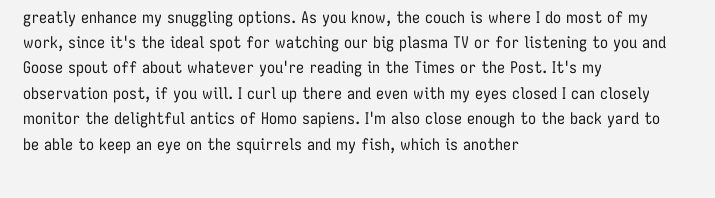greatly enhance my snuggling options. As you know, the couch is where I do most of my work, since it's the ideal spot for watching our big plasma TV or for listening to you and Goose spout off about whatever you're reading in the Times or the Post. It's my observation post, if you will. I curl up there and even with my eyes closed I can closely monitor the delightful antics of Homo sapiens. I'm also close enough to the back yard to be able to keep an eye on the squirrels and my fish, which is another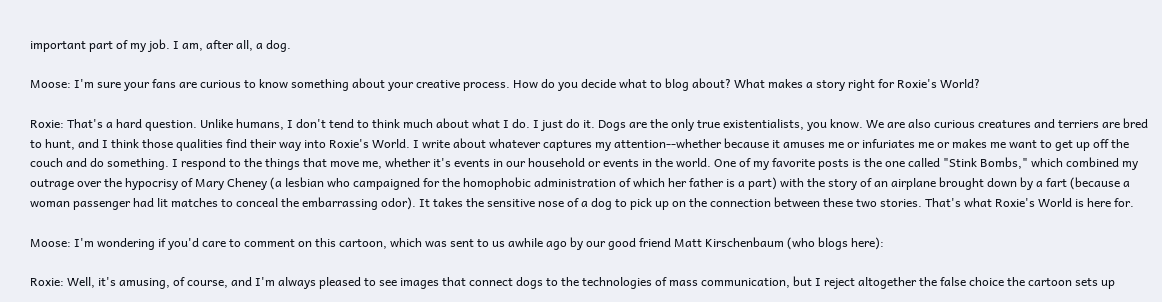important part of my job. I am, after all, a dog.

Moose: I'm sure your fans are curious to know something about your creative process. How do you decide what to blog about? What makes a story right for Roxie's World?

Roxie: That's a hard question. Unlike humans, I don't tend to think much about what I do. I just do it. Dogs are the only true existentialists, you know. We are also curious creatures and terriers are bred to hunt, and I think those qualities find their way into Roxie's World. I write about whatever captures my attention--whether because it amuses me or infuriates me or makes me want to get up off the couch and do something. I respond to the things that move me, whether it's events in our household or events in the world. One of my favorite posts is the one called "Stink Bombs," which combined my outrage over the hypocrisy of Mary Cheney (a lesbian who campaigned for the homophobic administration of which her father is a part) with the story of an airplane brought down by a fart (because a woman passenger had lit matches to conceal the embarrassing odor). It takes the sensitive nose of a dog to pick up on the connection between these two stories. That's what Roxie's World is here for.

Moose: I'm wondering if you'd care to comment on this cartoon, which was sent to us awhile ago by our good friend Matt Kirschenbaum (who blogs here):

Roxie: Well, it's amusing, of course, and I'm always pleased to see images that connect dogs to the technologies of mass communication, but I reject altogether the false choice the cartoon sets up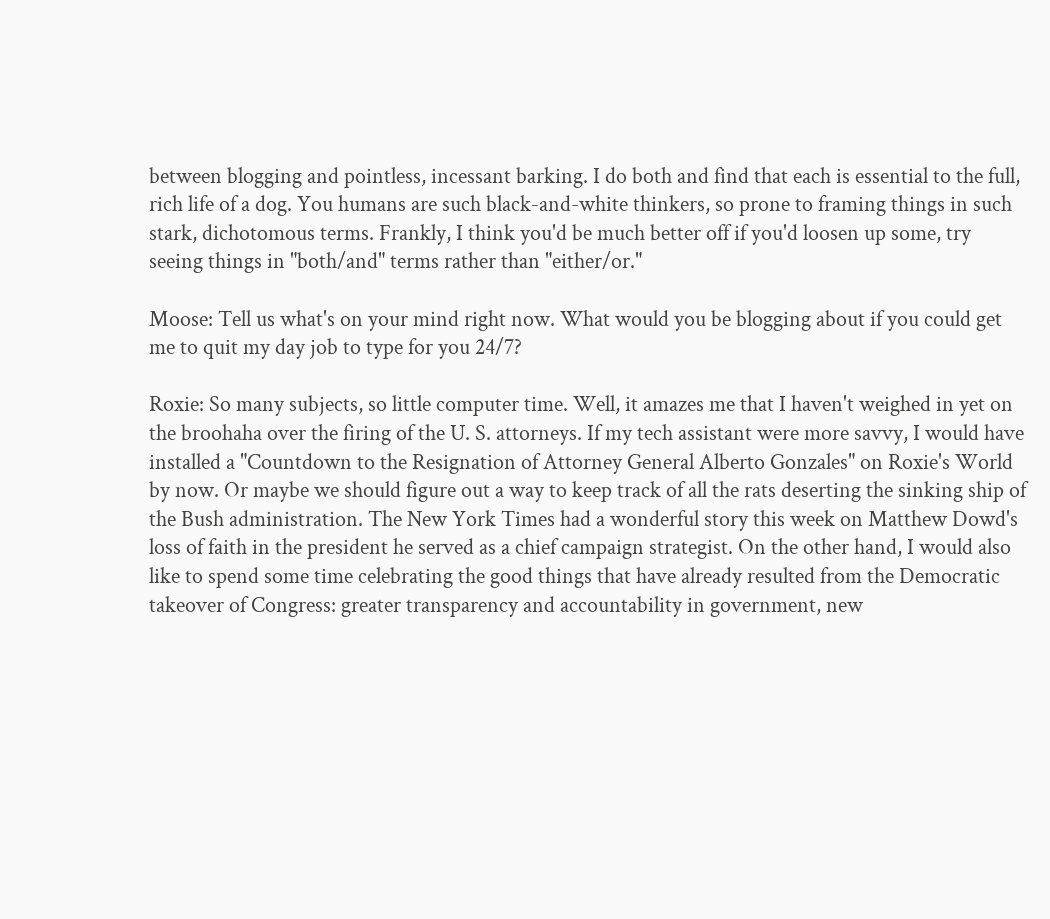between blogging and pointless, incessant barking. I do both and find that each is essential to the full, rich life of a dog. You humans are such black-and-white thinkers, so prone to framing things in such stark, dichotomous terms. Frankly, I think you'd be much better off if you'd loosen up some, try seeing things in "both/and" terms rather than "either/or."

Moose: Tell us what's on your mind right now. What would you be blogging about if you could get me to quit my day job to type for you 24/7?

Roxie: So many subjects, so little computer time. Well, it amazes me that I haven't weighed in yet on the broohaha over the firing of the U. S. attorneys. If my tech assistant were more savvy, I would have installed a "Countdown to the Resignation of Attorney General Alberto Gonzales" on Roxie's World by now. Or maybe we should figure out a way to keep track of all the rats deserting the sinking ship of the Bush administration. The New York Times had a wonderful story this week on Matthew Dowd's loss of faith in the president he served as a chief campaign strategist. On the other hand, I would also like to spend some time celebrating the good things that have already resulted from the Democratic takeover of Congress: greater transparency and accountability in government, new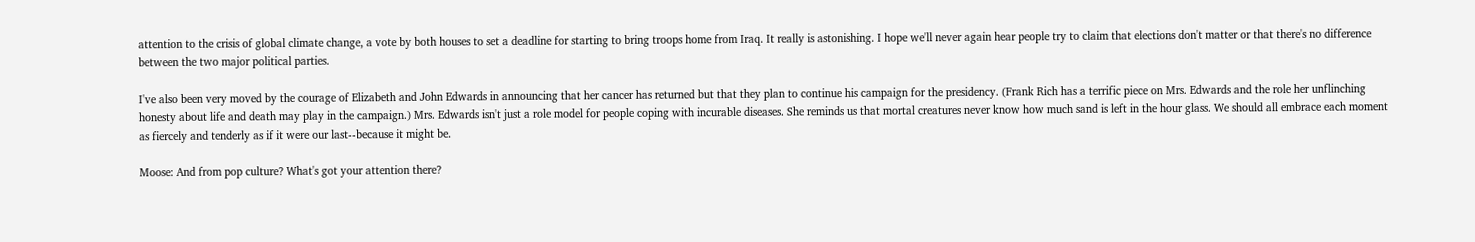attention to the crisis of global climate change, a vote by both houses to set a deadline for starting to bring troops home from Iraq. It really is astonishing. I hope we'll never again hear people try to claim that elections don't matter or that there's no difference between the two major political parties.

I've also been very moved by the courage of Elizabeth and John Edwards in announcing that her cancer has returned but that they plan to continue his campaign for the presidency. (Frank Rich has a terrific piece on Mrs. Edwards and the role her unflinching honesty about life and death may play in the campaign.) Mrs. Edwards isn't just a role model for people coping with incurable diseases. She reminds us that mortal creatures never know how much sand is left in the hour glass. We should all embrace each moment as fiercely and tenderly as if it were our last--because it might be.

Moose: And from pop culture? What's got your attention there?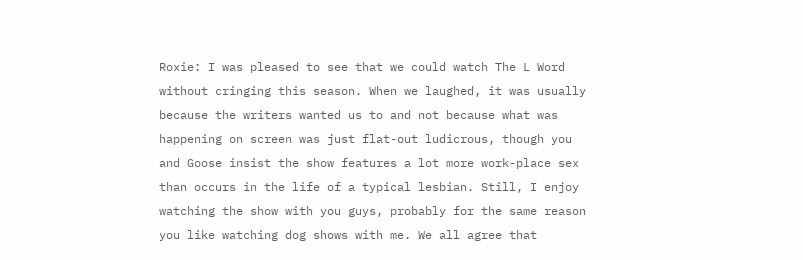Roxie: I was pleased to see that we could watch The L Word without cringing this season. When we laughed, it was usually because the writers wanted us to and not because what was happening on screen was just flat-out ludicrous, though you and Goose insist the show features a lot more work-place sex than occurs in the life of a typical lesbian. Still, I enjoy watching the show with you guys, probably for the same reason you like watching dog shows with me. We all agree that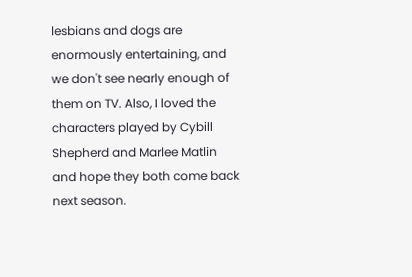lesbians and dogs are enormously entertaining, and we don't see nearly enough of them on TV. Also, I loved the characters played by Cybill Shepherd and Marlee Matlin and hope they both come back next season.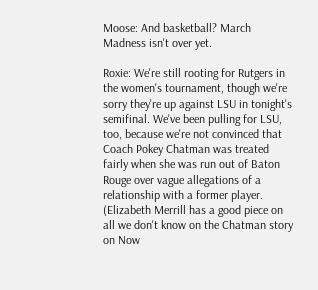Moose: And basketball? March Madness isn't over yet.

Roxie: We're still rooting for Rutgers in the women's tournament, though we're sorry they're up against LSU in tonight's semifinal. We've been pulling for LSU, too, because we're not convinced that Coach Pokey Chatman was treated fairly when she was run out of Baton Rouge over vague allegations of a relationship with a former player. (Elizabeth Merrill has a good piece on all we don't know on the Chatman story on Now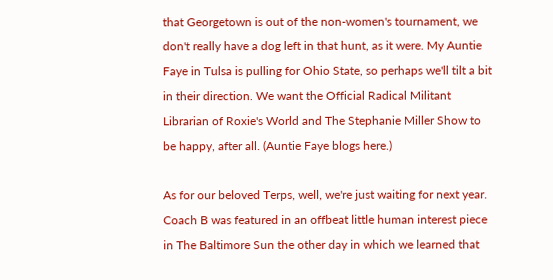that Georgetown is out of the non-women's tournament, we don't really have a dog left in that hunt, as it were. My Auntie Faye in Tulsa is pulling for Ohio State, so perhaps we'll tilt a bit in their direction. We want the Official Radical Militant Librarian of Roxie's World and The Stephanie Miller Show to be happy, after all. (Auntie Faye blogs here.)

As for our beloved Terps, well, we're just waiting for next year. Coach B was featured in an offbeat little human interest piece in The Baltimore Sun the other day in which we learned that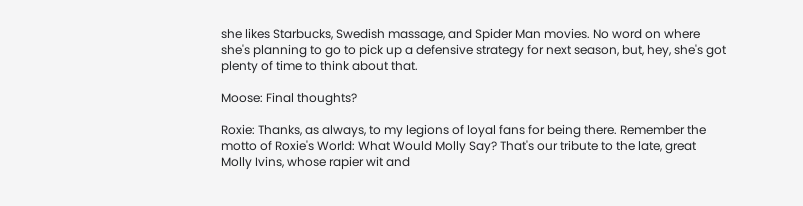she likes Starbucks, Swedish massage, and Spider Man movies. No word on where she's planning to go to pick up a defensive strategy for next season, but, hey, she's got plenty of time to think about that.

Moose: Final thoughts?

Roxie: Thanks, as always, to my legions of loyal fans for being there. Remember the motto of Roxie's World: What Would Molly Say? That's our tribute to the late, great Molly Ivins, whose rapier wit and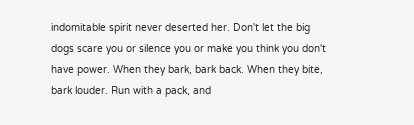indomitable spirit never deserted her. Don't let the big dogs scare you or silence you or make you think you don't have power. When they bark, bark back. When they bite, bark louder. Run with a pack, and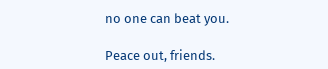no one can beat you.

Peace out, friends.